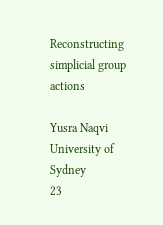Reconstructing simplicial group actions

Yusra Naqvi
University of Sydney
23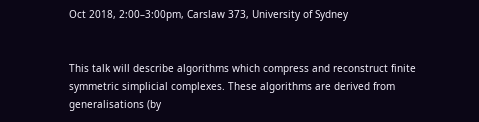Oct 2018, 2:00–3:00pm, Carslaw 373, University of Sydney


This talk will describe algorithms which compress and reconstruct finite symmetric simplicial complexes. These algorithms are derived from generalisations (by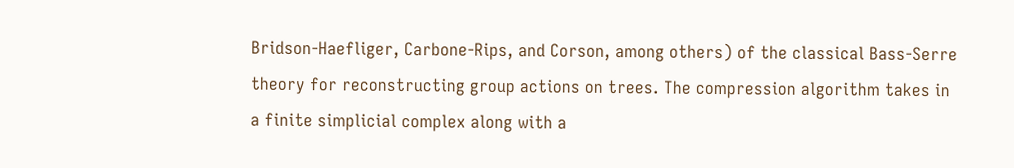Bridson-Haefliger, Carbone-Rips, and Corson, among others) of the classical Bass-Serre theory for reconstructing group actions on trees. The compression algorithm takes in a finite simplicial complex along with a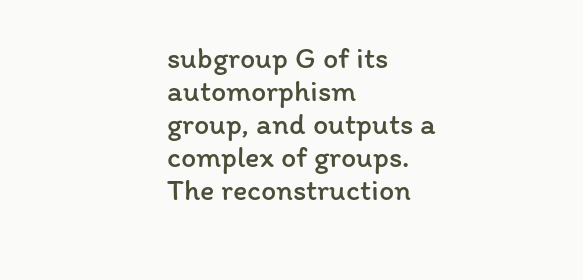subgroup G of its automorphism group, and outputs a complex of groups. The reconstruction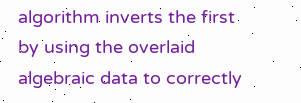algorithm inverts the first by using the overlaid algebraic data to correctly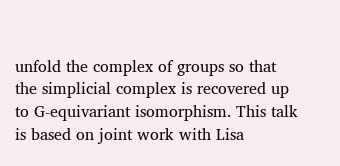unfold the complex of groups so that the simplicial complex is recovered up to G-equivariant isomorphism. This talk is based on joint work with Lisa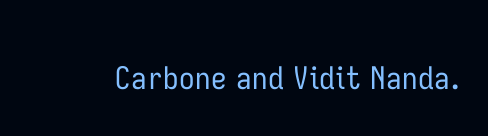Carbone and Vidit Nanda.